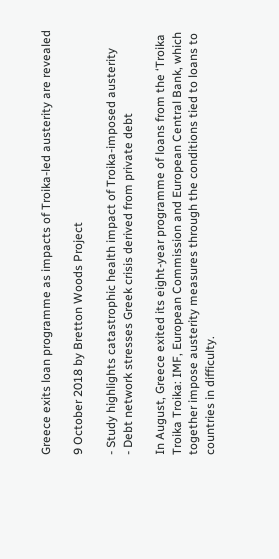Greece exits loan programme as impacts of Troika-led austerity are revealed

9 October 2018 by Bretton Woods Project

- Study highlights catastrophic health impact of Troika-imposed austerity
- Debt network stresses Greek crisis derived from private debt

In August, Greece exited its eight-year programme of loans from the ‘Troika Troika Troika: IMF, European Commission and European Central Bank, which together impose austerity measures through the conditions tied to loans to countries in difficulty.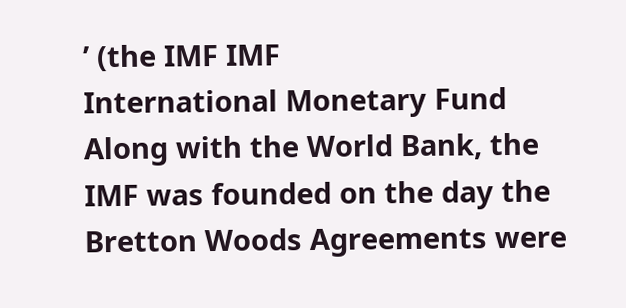’ (the IMF IMF
International Monetary Fund
Along with the World Bank, the IMF was founded on the day the Bretton Woods Agreements were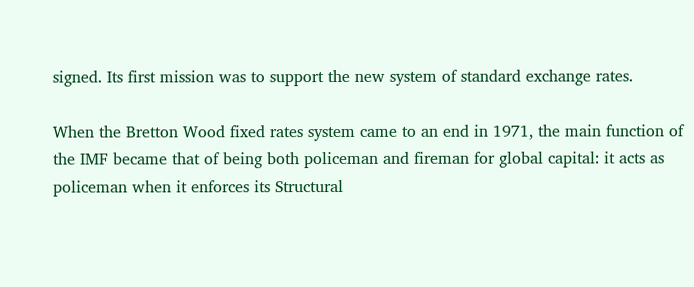signed. Its first mission was to support the new system of standard exchange rates.

When the Bretton Wood fixed rates system came to an end in 1971, the main function of the IMF became that of being both policeman and fireman for global capital: it acts as policeman when it enforces its Structural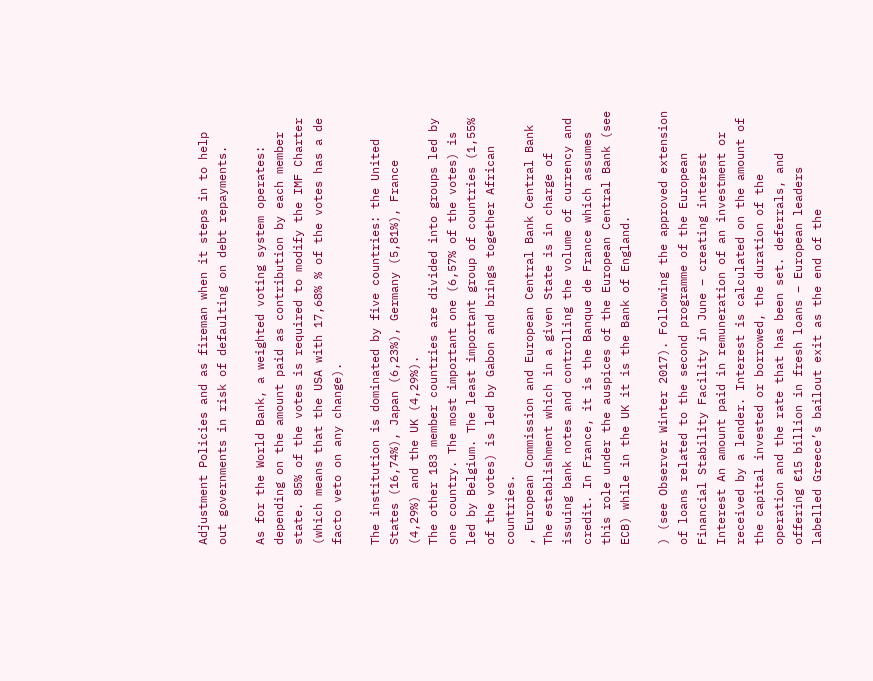Adjustment Policies and as fireman when it steps in to help out governments in risk of defaulting on debt repayments.

As for the World Bank, a weighted voting system operates: depending on the amount paid as contribution by each member state. 85% of the votes is required to modify the IMF Charter (which means that the USA with 17,68% % of the votes has a de facto veto on any change).

The institution is dominated by five countries: the United States (16,74%), Japan (6,23%), Germany (5,81%), France (4,29%) and the UK (4,29%).
The other 183 member countries are divided into groups led by one country. The most important one (6,57% of the votes) is led by Belgium. The least important group of countries (1,55% of the votes) is led by Gabon and brings together African countries.
, European Commission and European Central Bank Central Bank The establishment which in a given State is in charge of issuing bank notes and controlling the volume of currency and credit. In France, it is the Banque de France which assumes this role under the auspices of the European Central Bank (see ECB) while in the UK it is the Bank of England.

) (see Observer Winter 2017). Following the approved extension of loans related to the second programme of the European Financial Stability Facility in June – creating interest Interest An amount paid in remuneration of an investment or received by a lender. Interest is calculated on the amount of the capital invested or borrowed, the duration of the operation and the rate that has been set. deferrals, and offering €15 billion in fresh loans – European leaders labelled Greece’s bailout exit as the end of the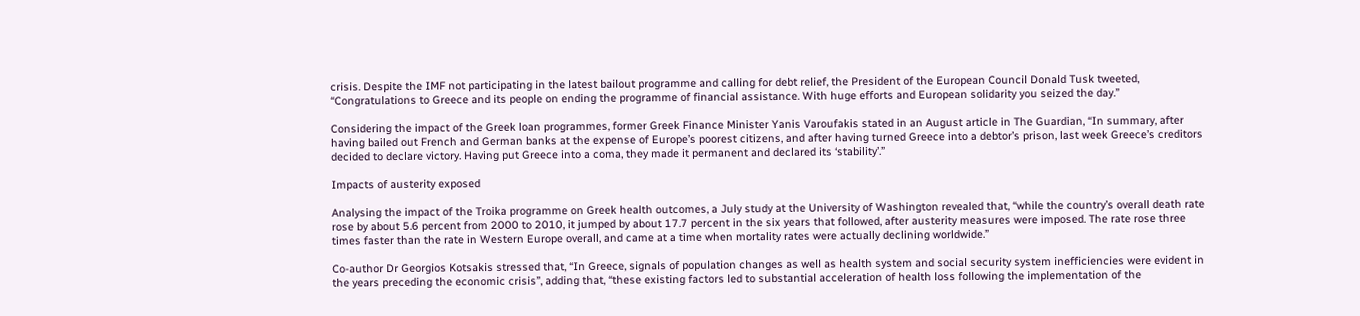crisis. Despite the IMF not participating in the latest bailout programme and calling for debt relief, the President of the European Council Donald Tusk tweeted, “Congratulations to Greece and its people on ending the programme of financial assistance. With huge efforts and European solidarity you seized the day.”

Considering the impact of the Greek loan programmes, former Greek Finance Minister Yanis Varoufakis stated in an August article in The Guardian, “In summary, after having bailed out French and German banks at the expense of Europe’s poorest citizens, and after having turned Greece into a debtor’s prison, last week Greece’s creditors decided to declare victory. Having put Greece into a coma, they made it permanent and declared its ‘stability’.”

Impacts of austerity exposed

Analysing the impact of the Troika programme on Greek health outcomes, a July study at the University of Washington revealed that, “while the country’s overall death rate rose by about 5.6 percent from 2000 to 2010, it jumped by about 17.7 percent in the six years that followed, after austerity measures were imposed. The rate rose three times faster than the rate in Western Europe overall, and came at a time when mortality rates were actually declining worldwide.”

Co-author Dr Georgios Kotsakis stressed that, “In Greece, signals of population changes as well as health system and social security system inefficiencies were evident in the years preceding the economic crisis”, adding that, “these existing factors led to substantial acceleration of health loss following the implementation of the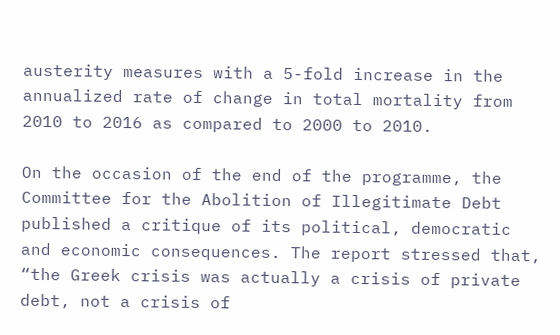austerity measures with a 5-fold increase in the annualized rate of change in total mortality from 2010 to 2016 as compared to 2000 to 2010.

On the occasion of the end of the programme, the Committee for the Abolition of Illegitimate Debt published a critique of its political, democratic and economic consequences. The report stressed that, “the Greek crisis was actually a crisis of private debt, not a crisis of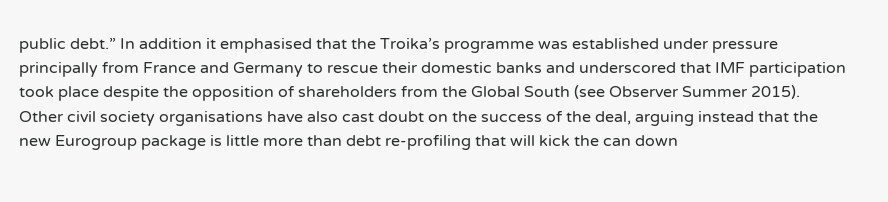public debt.” In addition it emphasised that the Troika’s programme was established under pressure principally from France and Germany to rescue their domestic banks and underscored that IMF participation took place despite the opposition of shareholders from the Global South (see Observer Summer 2015). Other civil society organisations have also cast doubt on the success of the deal, arguing instead that the new Eurogroup package is little more than debt re-profiling that will kick the can down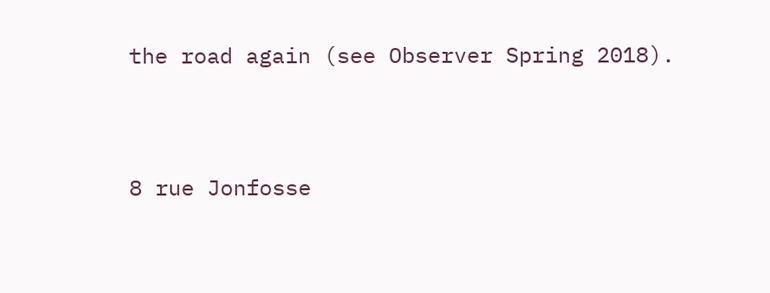the road again (see Observer Spring 2018).




8 rue Jonfosse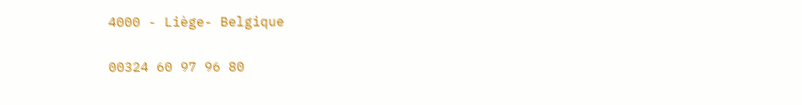4000 - Liège- Belgique

00324 60 97 96 80